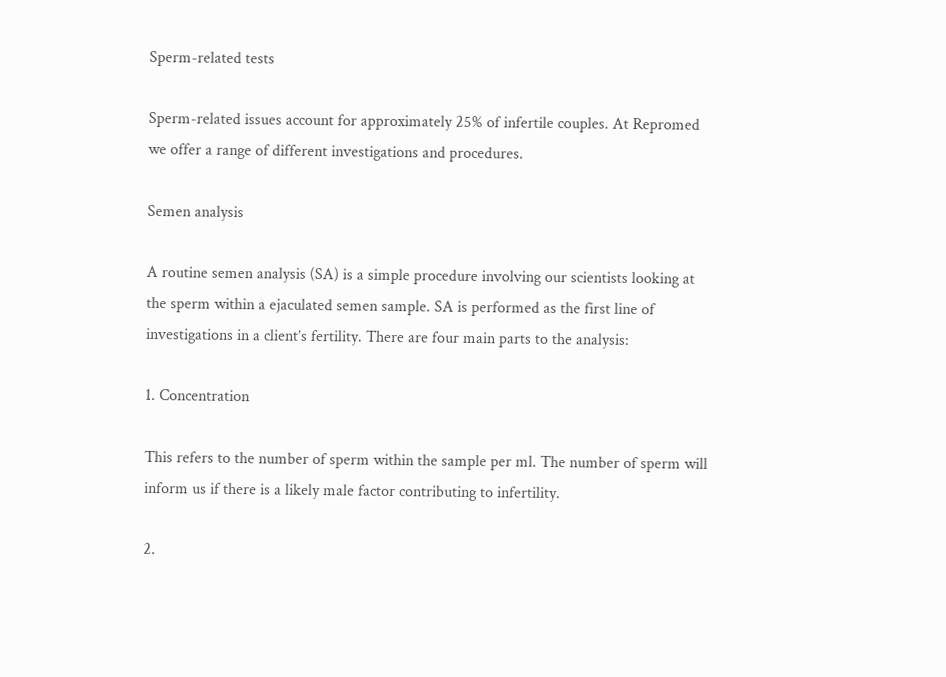Sperm-related tests

Sperm-related issues account for approximately 25% of infertile couples. At Repromed we offer a range of different investigations and procedures.

Semen analysis

A routine semen analysis (SA) is a simple procedure involving our scientists looking at the sperm within a ejaculated semen sample. SA is performed as the first line of investigations in a client’s fertility. There are four main parts to the analysis:

1. Concentration

This refers to the number of sperm within the sample per ml. The number of sperm will inform us if there is a likely male factor contributing to infertility.

2.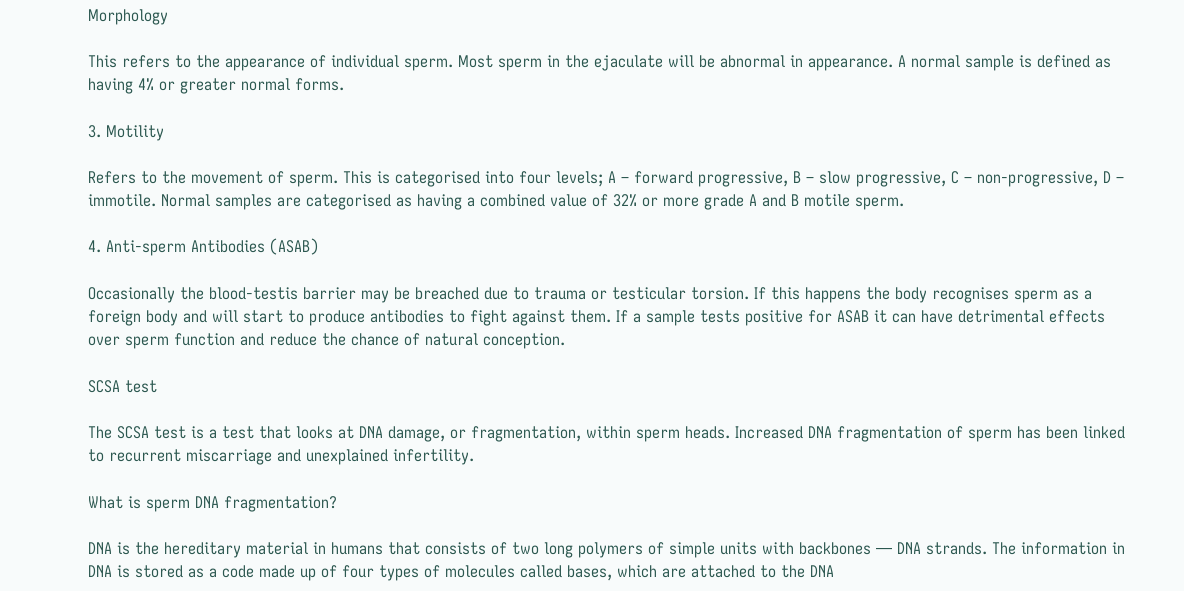Morphology

This refers to the appearance of individual sperm. Most sperm in the ejaculate will be abnormal in appearance. A normal sample is defined as having 4% or greater normal forms.

3. Motility

Refers to the movement of sperm. This is categorised into four levels; A – forward progressive, B – slow progressive, C – non-progressive, D – immotile. Normal samples are categorised as having a combined value of 32% or more grade A and B motile sperm.

4. Anti-sperm Antibodies (ASAB)

Occasionally the blood-testis barrier may be breached due to trauma or testicular torsion. If this happens the body recognises sperm as a foreign body and will start to produce antibodies to fight against them. If a sample tests positive for ASAB it can have detrimental effects over sperm function and reduce the chance of natural conception.

SCSA test

The SCSA test is a test that looks at DNA damage, or fragmentation, within sperm heads. Increased DNA fragmentation of sperm has been linked to recurrent miscarriage and unexplained infertility.

What is sperm DNA fragmentation?

DNA is the hereditary material in humans that consists of two long polymers of simple units with backbones — DNA strands. The information in DNA is stored as a code made up of four types of molecules called bases, which are attached to the DNA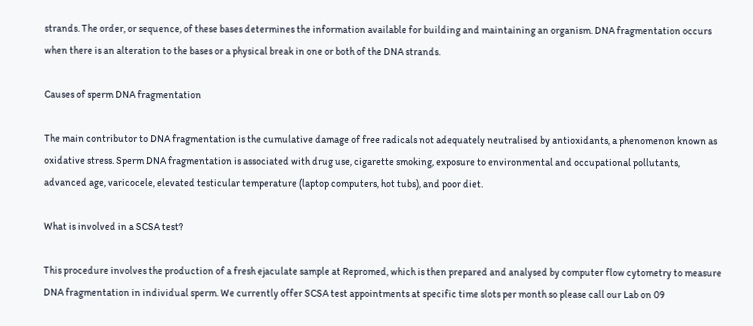strands. The order, or sequence, of these bases determines the information available for building and maintaining an organism. DNA fragmentation occurs when there is an alteration to the bases or a physical break in one or both of the DNA strands.

Causes of sperm DNA fragmentation

The main contributor to DNA fragmentation is the cumulative damage of free radicals not adequately neutralised by antioxidants, a phenomenon known as oxidative stress. Sperm DNA fragmentation is associated with drug use, cigarette smoking, exposure to environmental and occupational pollutants, advanced age, varicocele, elevated testicular temperature (laptop computers, hot tubs), and poor diet.

What is involved in a SCSA test?

This procedure involves the production of a fresh ejaculate sample at Repromed, which is then prepared and analysed by computer flow cytometry to measure DNA fragmentation in individual sperm. We currently offer SCSA test appointments at specific time slots per month so please call our Lab on 09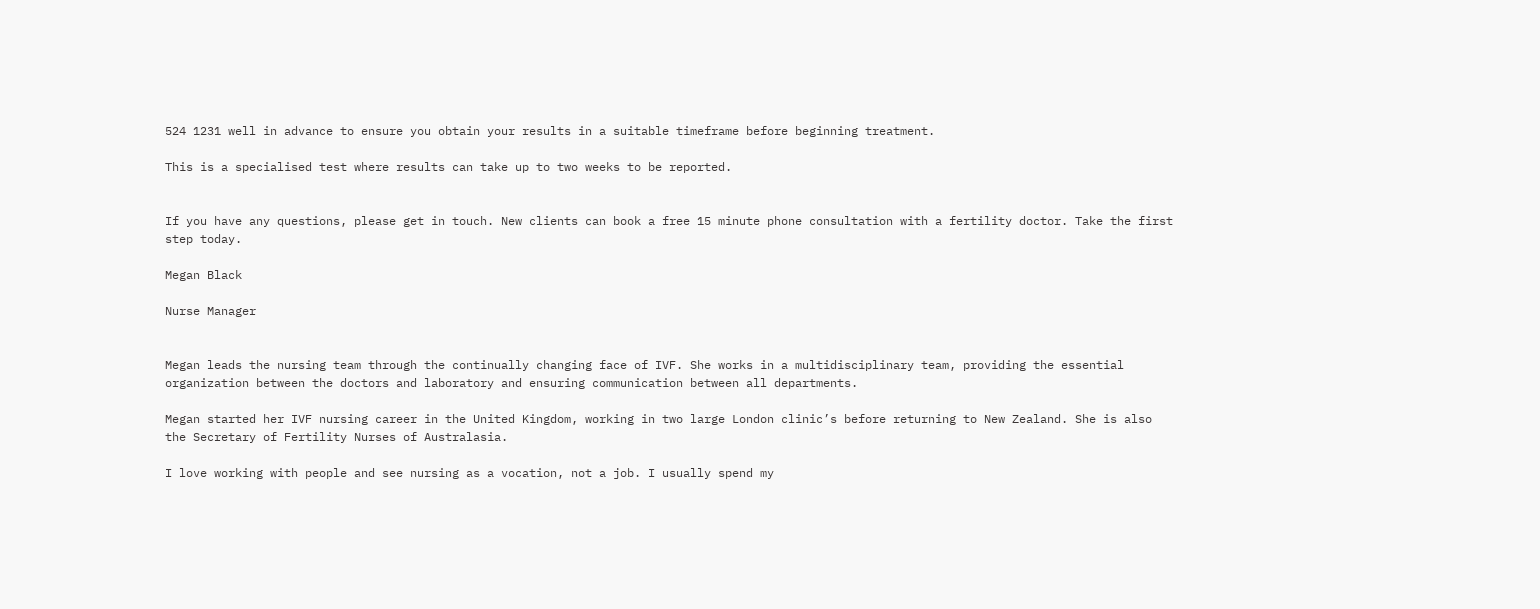524 1231 well in advance to ensure you obtain your results in a suitable timeframe before beginning treatment.

This is a specialised test where results can take up to two weeks to be reported.


If you have any questions, please get in touch. New clients can book a free 15 minute phone consultation with a fertility doctor. Take the first step today.

Megan Black

Nurse Manager


Megan leads the nursing team through the continually changing face of IVF. She works in a multidisciplinary team, providing the essential organization between the doctors and laboratory and ensuring communication between all departments.

Megan started her IVF nursing career in the United Kingdom, working in two large London clinic’s before returning to New Zealand. She is also the Secretary of Fertility Nurses of Australasia.

I love working with people and see nursing as a vocation, not a job. I usually spend my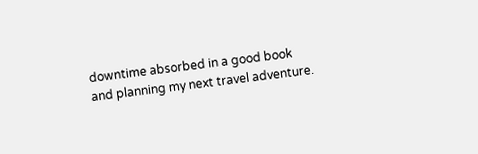downtime absorbed in a good book and planning my next travel adventure.